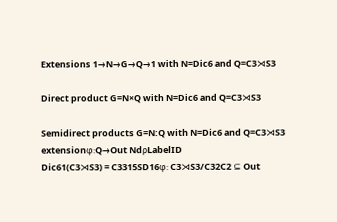Extensions 1→N→G→Q→1 with N=Dic6 and Q=C3⋊S3

Direct product G=N×Q with N=Dic6 and Q=C3⋊S3

Semidirect products G=N:Q with N=Dic6 and Q=C3⋊S3
extensionφ:Q→Out NdρLabelID
Dic61(C3⋊S3) = C3315SD16φ: C3⋊S3/C32C2 ⊆ Out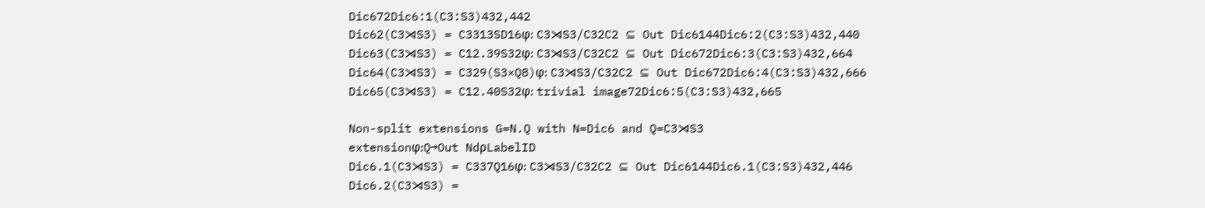Dic672Dic6:1(C3:S3)432,442
Dic62(C3⋊S3) = C3313SD16φ: C3⋊S3/C32C2 ⊆ Out Dic6144Dic6:2(C3:S3)432,440
Dic63(C3⋊S3) = C12.39S32φ: C3⋊S3/C32C2 ⊆ Out Dic672Dic6:3(C3:S3)432,664
Dic64(C3⋊S3) = C329(S3×Q8)φ: C3⋊S3/C32C2 ⊆ Out Dic672Dic6:4(C3:S3)432,666
Dic65(C3⋊S3) = C12.40S32φ: trivial image72Dic6:5(C3:S3)432,665

Non-split extensions G=N.Q with N=Dic6 and Q=C3⋊S3
extensionφ:Q→Out NdρLabelID
Dic6.1(C3⋊S3) = C337Q16φ: C3⋊S3/C32C2 ⊆ Out Dic6144Dic6.1(C3:S3)432,446
Dic6.2(C3⋊S3) =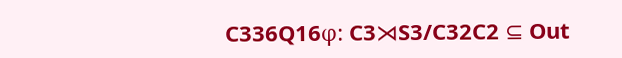C336Q16φ: C3⋊S3/C32C2 ⊆ Out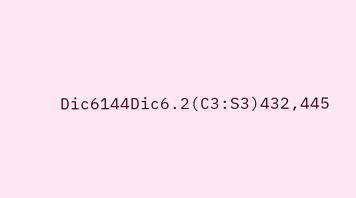Dic6144Dic6.2(C3:S3)432,445